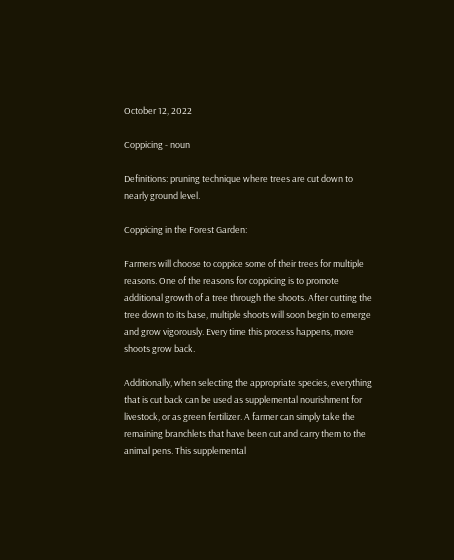October 12, 2022

Coppicing - noun

Definitions: pruning technique where trees are cut down to nearly ground level.

Coppicing in the Forest Garden:

Farmers will choose to coppice some of their trees for multiple reasons. One of the reasons for coppicing is to promote additional growth of a tree through the shoots. After cutting the tree down to its base, multiple shoots will soon begin to emerge and grow vigorously. Every time this process happens, more shoots grow back.

Additionally, when selecting the appropriate species, everything that is cut back can be used as supplemental nourishment for livestock, or as green fertilizer. A farmer can simply take the remaining branchlets that have been cut and carry them to the animal pens. This supplemental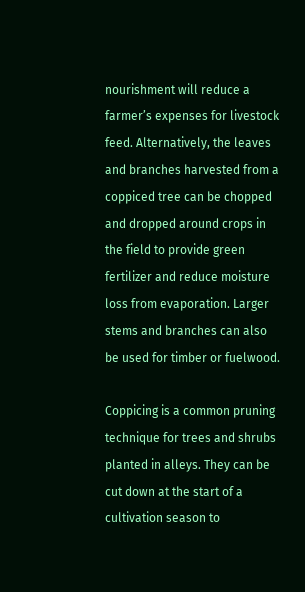nourishment will reduce a farmer’s expenses for livestock feed. Alternatively, the leaves and branches harvested from a coppiced tree can be chopped and dropped around crops in the field to provide green fertilizer and reduce moisture loss from evaporation. Larger stems and branches can also be used for timber or fuelwood.

Coppicing is a common pruning technique for trees and shrubs planted in alleys. They can be cut down at the start of a cultivation season to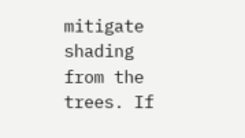mitigate shading from the trees. If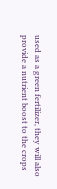used as a green fertilizer, they will also provide a nutrient boost to the crops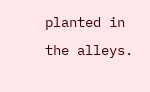planted in the alleys.